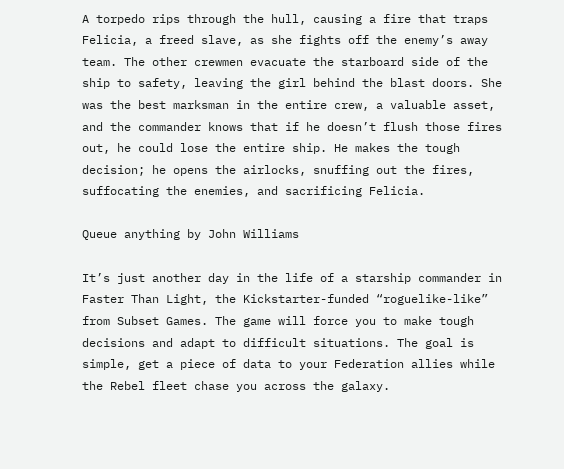A torpedo rips through the hull, causing a fire that traps Felicia, a freed slave, as she fights off the enemy’s away team. The other crewmen evacuate the starboard side of the ship to safety, leaving the girl behind the blast doors. She was the best marksman in the entire crew, a valuable asset, and the commander knows that if he doesn’t flush those fires out, he could lose the entire ship. He makes the tough decision; he opens the airlocks, snuffing out the fires, suffocating the enemies, and sacrificing Felicia.

Queue anything by John Williams

It’s just another day in the life of a starship commander in Faster Than Light, the Kickstarter-funded “roguelike-like” from Subset Games. The game will force you to make tough decisions and adapt to difficult situations. The goal is simple, get a piece of data to your Federation allies while the Rebel fleet chase you across the galaxy.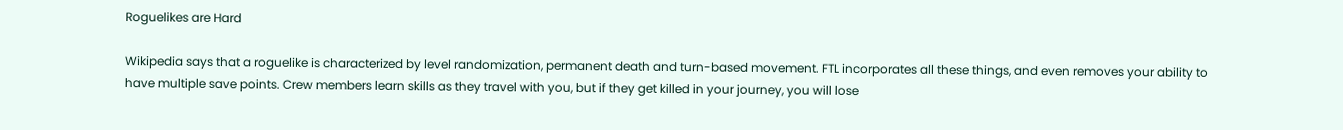Roguelikes are Hard

Wikipedia says that a roguelike is characterized by level randomization, permanent death and turn-based movement. FTL incorporates all these things, and even removes your ability to have multiple save points. Crew members learn skills as they travel with you, but if they get killed in your journey, you will lose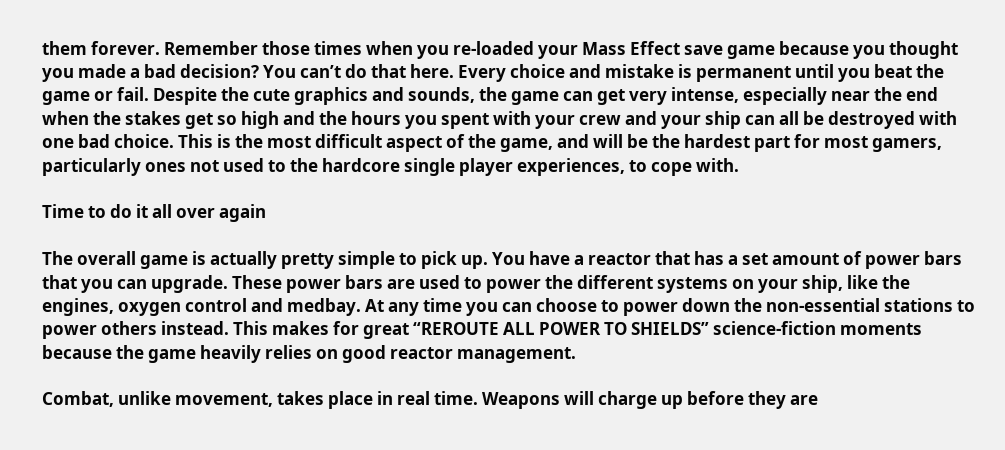them forever. Remember those times when you re-loaded your Mass Effect save game because you thought you made a bad decision? You can’t do that here. Every choice and mistake is permanent until you beat the game or fail. Despite the cute graphics and sounds, the game can get very intense, especially near the end when the stakes get so high and the hours you spent with your crew and your ship can all be destroyed with one bad choice. This is the most difficult aspect of the game, and will be the hardest part for most gamers, particularly ones not used to the hardcore single player experiences, to cope with.

Time to do it all over again

The overall game is actually pretty simple to pick up. You have a reactor that has a set amount of power bars that you can upgrade. These power bars are used to power the different systems on your ship, like the engines, oxygen control and medbay. At any time you can choose to power down the non-essential stations to power others instead. This makes for great “REROUTE ALL POWER TO SHIELDS” science-fiction moments because the game heavily relies on good reactor management.

Combat, unlike movement, takes place in real time. Weapons will charge up before they are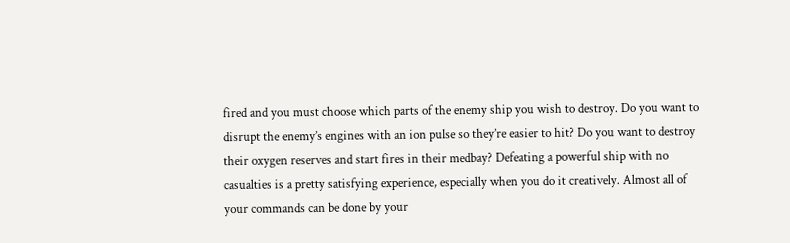fired and you must choose which parts of the enemy ship you wish to destroy. Do you want to disrupt the enemy’s engines with an ion pulse so they’re easier to hit? Do you want to destroy their oxygen reserves and start fires in their medbay? Defeating a powerful ship with no casualties is a pretty satisfying experience, especially when you do it creatively. Almost all of your commands can be done by your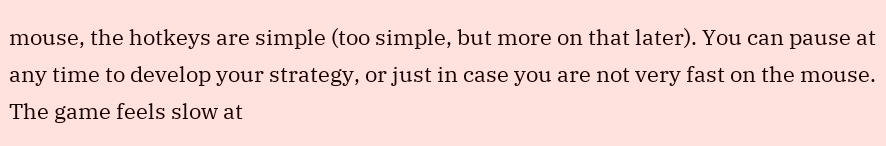mouse, the hotkeys are simple (too simple, but more on that later). You can pause at any time to develop your strategy, or just in case you are not very fast on the mouse. The game feels slow at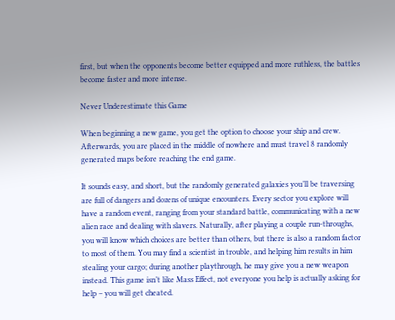first, but when the opponents become better equipped and more ruthless, the battles become faster and more intense.

Never Underestimate this Game

When beginning a new game, you get the option to choose your ship and crew. Afterwards, you are placed in the middle of nowhere and must travel 8 randomly generated maps before reaching the end game.

It sounds easy, and short, but the randomly generated galaxies you’ll be traversing are full of dangers and dozens of unique encounters. Every sector you explore will have a random event, ranging from your standard battle, communicating with a new alien race and dealing with slavers. Naturally, after playing a couple run-throughs, you will know which choices are better than others, but there is also a random factor to most of them. You may find a scientist in trouble, and helping him results in him stealing your cargo; during another playthrough, he may give you a new weapon instead. This game isn’t like Mass Effect, not everyone you help is actually asking for help – you will get cheated.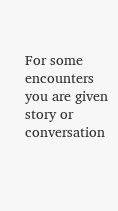For some encounters you are given story or conversation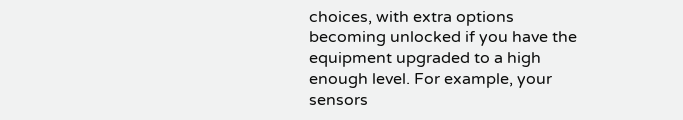choices, with extra options becoming unlocked if you have the equipment upgraded to a high enough level. For example, your sensors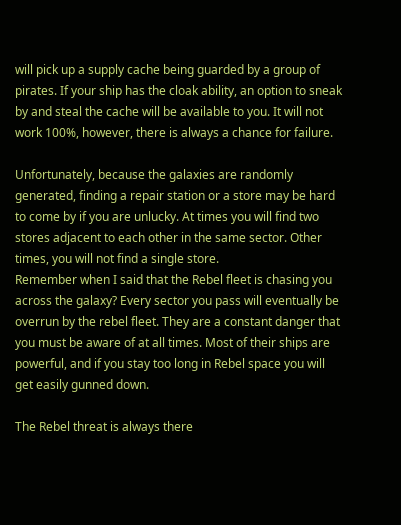will pick up a supply cache being guarded by a group of pirates. If your ship has the cloak ability, an option to sneak by and steal the cache will be available to you. It will not work 100%, however, there is always a chance for failure.

Unfortunately, because the galaxies are randomly generated, finding a repair station or a store may be hard to come by if you are unlucky. At times you will find two stores adjacent to each other in the same sector. Other times, you will not find a single store.
Remember when I said that the Rebel fleet is chasing you across the galaxy? Every sector you pass will eventually be overrun by the rebel fleet. They are a constant danger that you must be aware of at all times. Most of their ships are powerful, and if you stay too long in Rebel space you will get easily gunned down.

The Rebel threat is always there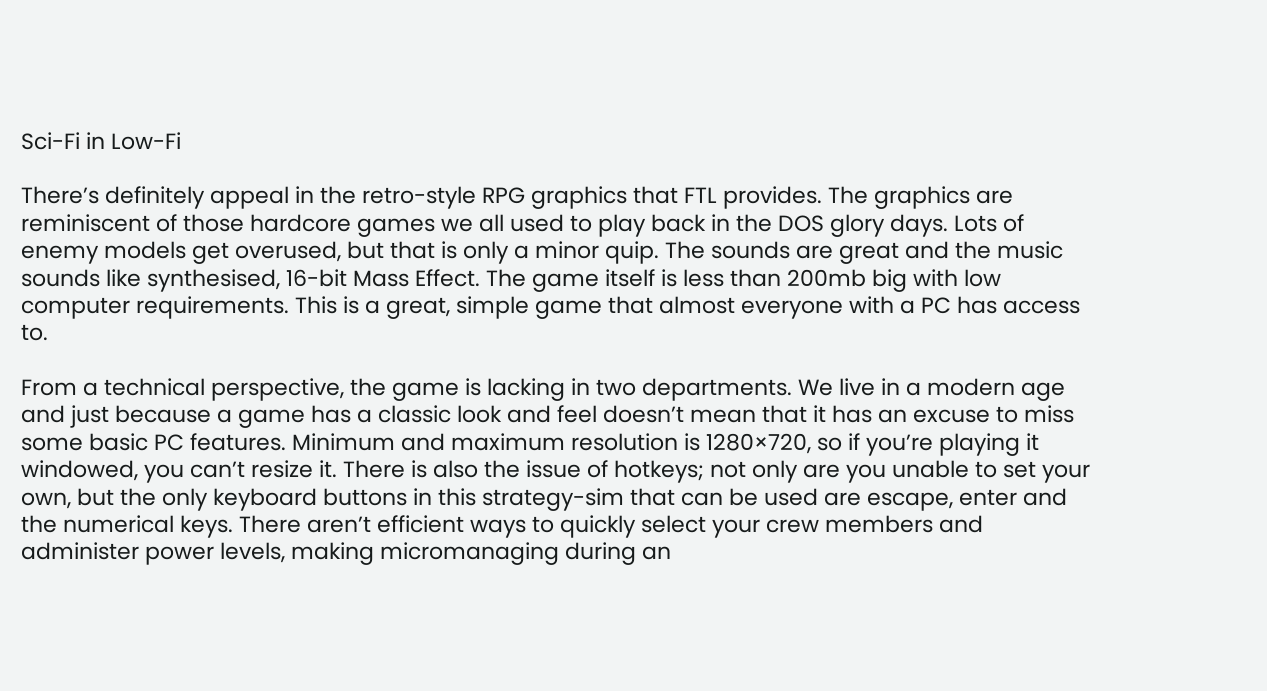Sci-Fi in Low-Fi

There’s definitely appeal in the retro-style RPG graphics that FTL provides. The graphics are reminiscent of those hardcore games we all used to play back in the DOS glory days. Lots of enemy models get overused, but that is only a minor quip. The sounds are great and the music sounds like synthesised, 16-bit Mass Effect. The game itself is less than 200mb big with low computer requirements. This is a great, simple game that almost everyone with a PC has access to.

From a technical perspective, the game is lacking in two departments. We live in a modern age and just because a game has a classic look and feel doesn’t mean that it has an excuse to miss some basic PC features. Minimum and maximum resolution is 1280×720, so if you’re playing it windowed, you can’t resize it. There is also the issue of hotkeys; not only are you unable to set your own, but the only keyboard buttons in this strategy-sim that can be used are escape, enter and the numerical keys. There aren’t efficient ways to quickly select your crew members and administer power levels, making micromanaging during an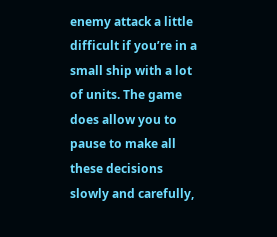enemy attack a little difficult if you’re in a small ship with a lot of units. The game does allow you to pause to make all these decisions slowly and carefully,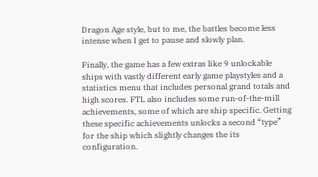Dragon Age style, but to me, the battles become less intense when I get to pause and slowly plan.

Finally, the game has a few extras like 9 unlockable ships with vastly different early game playstyles and a statistics menu that includes personal grand totals and high scores. FTL also includes some run-of-the-mill achievements, some of which are ship specific. Getting these specific achievements unlocks a second “type” for the ship which slightly changes the its configuration.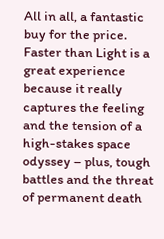All in all, a fantastic buy for the price. Faster than Light is a great experience because it really captures the feeling and the tension of a high-stakes space odyssey – plus, tough battles and the threat of permanent death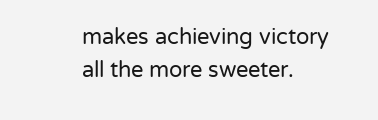makes achieving victory all the more sweeter.